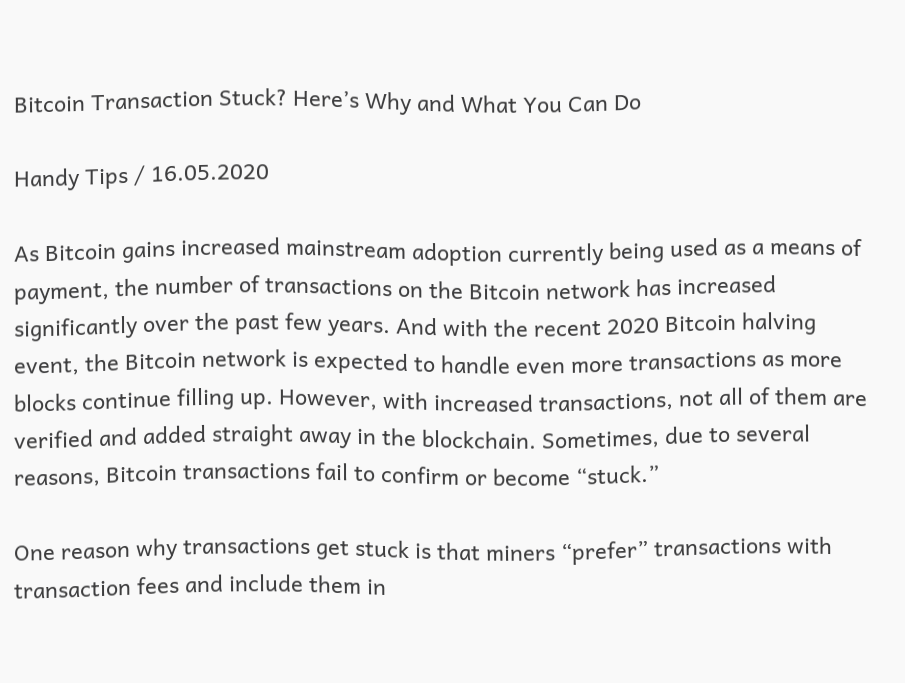Bitcoin Transaction Stuck? Here’s Why and What You Can Do

Handy Tips / 16.05.2020

As Bitcoin gains increased mainstream adoption currently being used as a means of payment, the number of transactions on the Bitcoin network has increased significantly over the past few years. And with the recent 2020 Bitcoin halving event, the Bitcoin network is expected to handle even more transactions as more blocks continue filling up. However, with increased transactions, not all of them are verified and added straight away in the blockchain. Sometimes, due to several reasons, Bitcoin transactions fail to confirm or become “stuck.”

One reason why transactions get stuck is that miners “prefer” transactions with transaction fees and include them in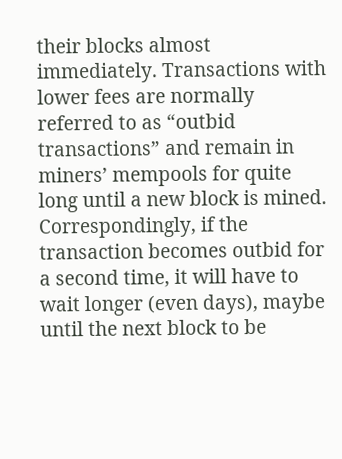their blocks almost immediately. Transactions with lower fees are normally referred to as “outbid transactions” and remain in miners’ mempools for quite long until a new block is mined. Correspondingly, if the transaction becomes outbid for a second time, it will have to wait longer (even days), maybe until the next block to be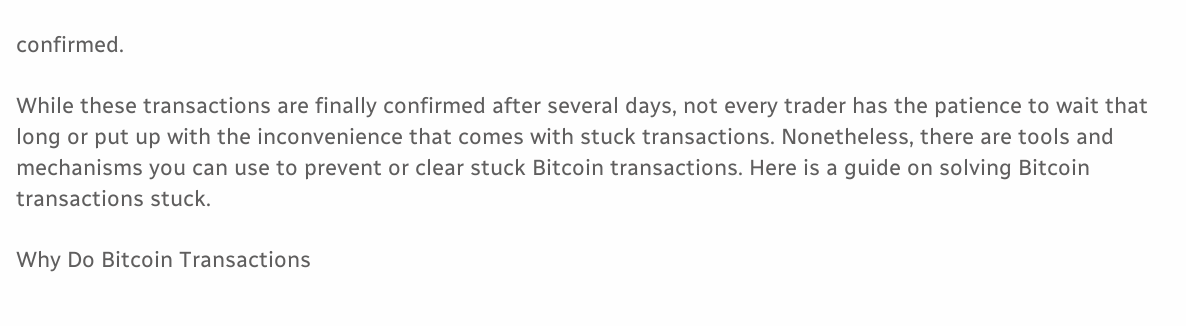confirmed.

While these transactions are finally confirmed after several days, not every trader has the patience to wait that long or put up with the inconvenience that comes with stuck transactions. Nonetheless, there are tools and mechanisms you can use to prevent or clear stuck Bitcoin transactions. Here is a guide on solving Bitcoin transactions stuck.

Why Do Bitcoin Transactions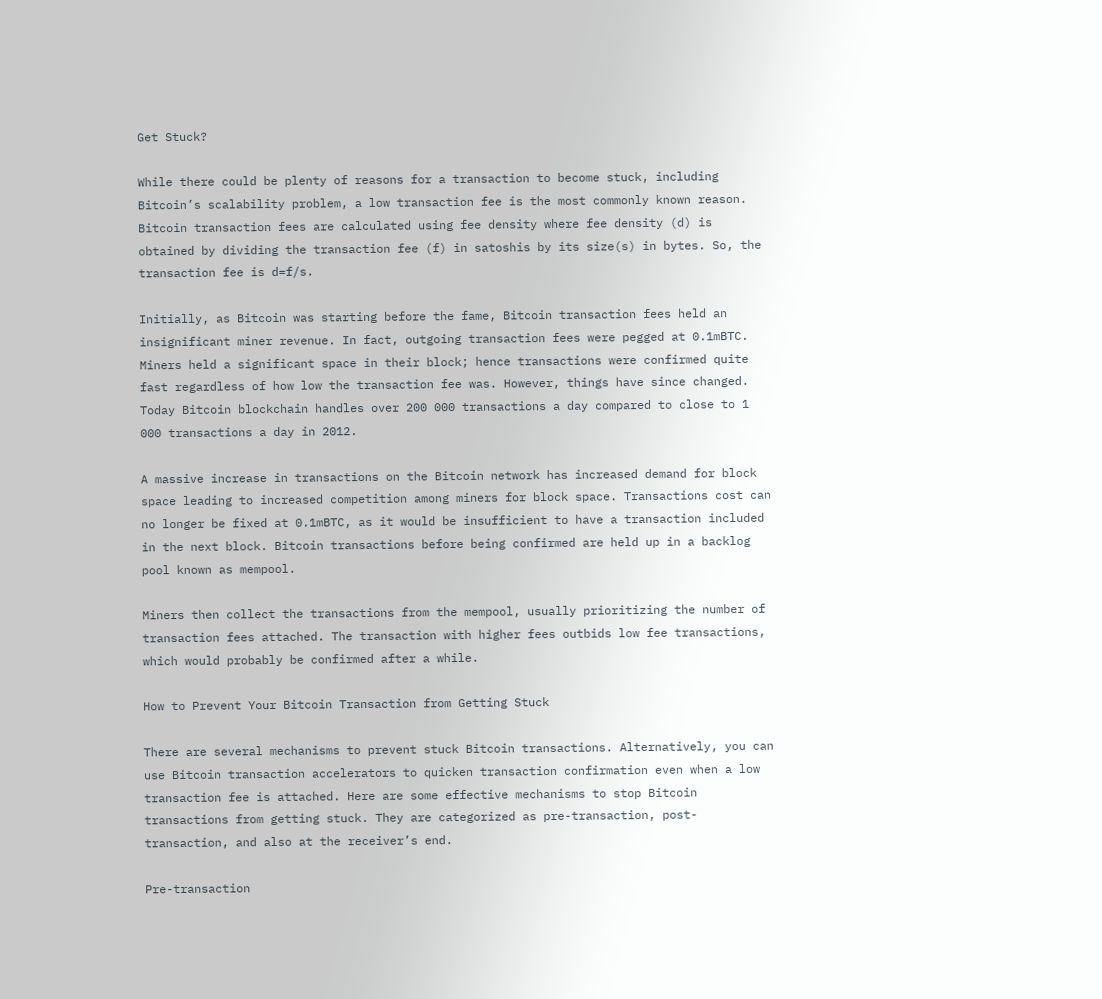Get Stuck?

While there could be plenty of reasons for a transaction to become stuck, including Bitcoin’s scalability problem, a low transaction fee is the most commonly known reason. Bitcoin transaction fees are calculated using fee density where fee density (d) is obtained by dividing the transaction fee (f) in satoshis by its size(s) in bytes. So, the transaction fee is d=f/s.

Initially, as Bitcoin was starting before the fame, Bitcoin transaction fees held an insignificant miner revenue. In fact, outgoing transaction fees were pegged at 0.1mBTC. Miners held a significant space in their block; hence transactions were confirmed quite fast regardless of how low the transaction fee was. However, things have since changed. Today Bitcoin blockchain handles over 200 000 transactions a day compared to close to 1 000 transactions a day in 2012.

A massive increase in transactions on the Bitcoin network has increased demand for block space leading to increased competition among miners for block space. Transactions cost can no longer be fixed at 0.1mBTC, as it would be insufficient to have a transaction included in the next block. Bitcoin transactions before being confirmed are held up in a backlog pool known as mempool.

Miners then collect the transactions from the mempool, usually prioritizing the number of transaction fees attached. The transaction with higher fees outbids low fee transactions, which would probably be confirmed after a while.

How to Prevent Your Bitcoin Transaction from Getting Stuck

There are several mechanisms to prevent stuck Bitcoin transactions. Alternatively, you can use Bitcoin transaction accelerators to quicken transaction confirmation even when a low transaction fee is attached. Here are some effective mechanisms to stop Bitcoin transactions from getting stuck. They are categorized as pre-transaction, post-transaction, and also at the receiver’s end.

Pre-transaction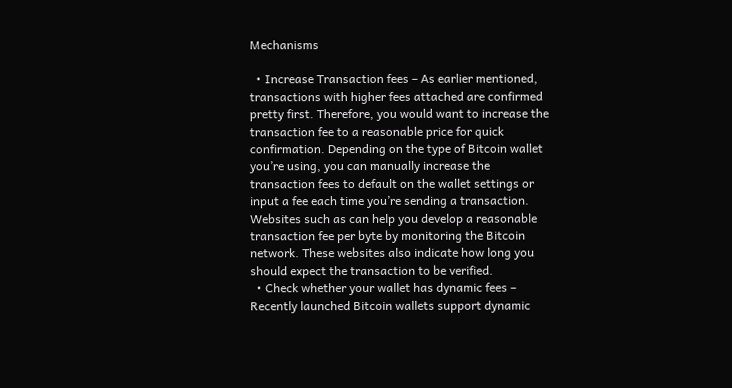Mechanisms

  • Increase Transaction fees – As earlier mentioned, transactions with higher fees attached are confirmed pretty first. Therefore, you would want to increase the transaction fee to a reasonable price for quick confirmation. Depending on the type of Bitcoin wallet you’re using, you can manually increase the transaction fees to default on the wallet settings or input a fee each time you’re sending a transaction. Websites such as can help you develop a reasonable transaction fee per byte by monitoring the Bitcoin network. These websites also indicate how long you should expect the transaction to be verified.
  • Check whether your wallet has dynamic fees – Recently launched Bitcoin wallets support dynamic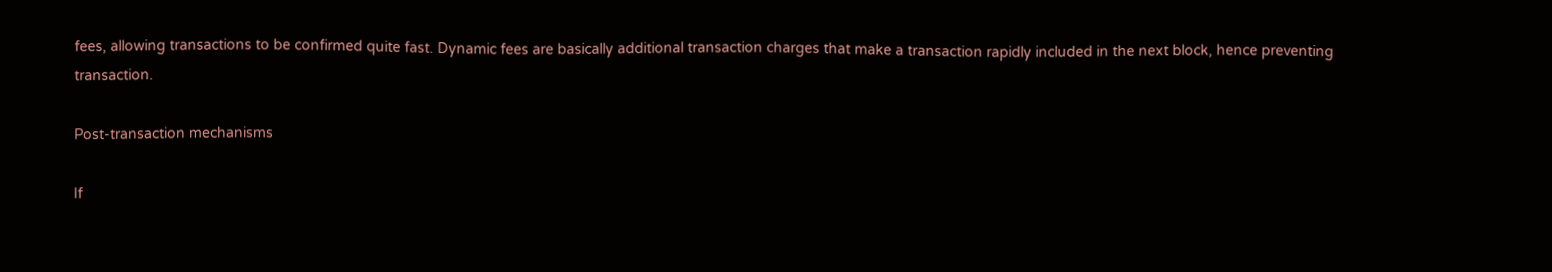fees, allowing transactions to be confirmed quite fast. Dynamic fees are basically additional transaction charges that make a transaction rapidly included in the next block, hence preventing transaction.

Post-transaction mechanisms

If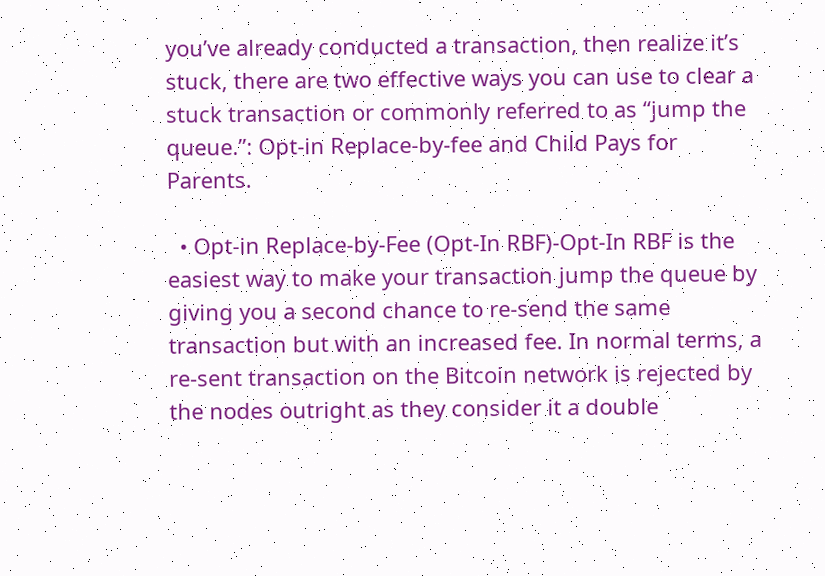you’ve already conducted a transaction, then realize it’s stuck, there are two effective ways you can use to clear a stuck transaction or commonly referred to as “jump the queue.”: Opt-in Replace-by-fee and Child Pays for Parents.

  • Opt-in Replace-by-Fee (Opt-In RBF)-Opt-In RBF is the easiest way to make your transaction jump the queue by giving you a second chance to re-send the same transaction but with an increased fee. In normal terms, a re-sent transaction on the Bitcoin network is rejected by the nodes outright as they consider it a double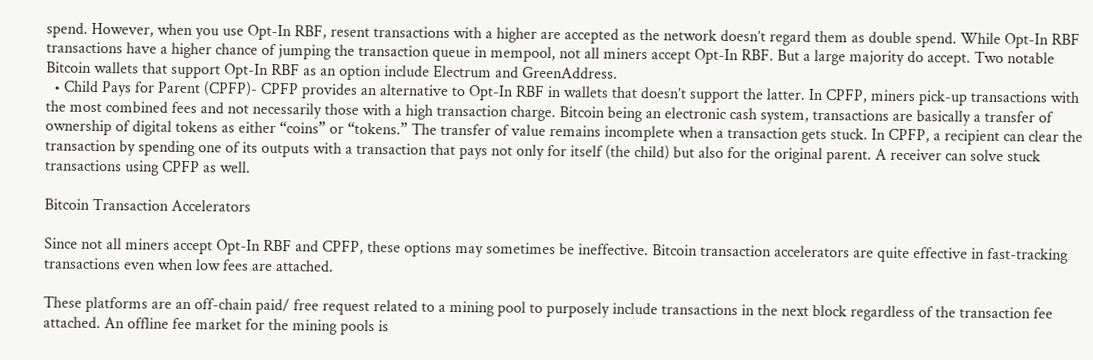spend. However, when you use Opt-In RBF, resent transactions with a higher are accepted as the network doesn’t regard them as double spend. While Opt-In RBF transactions have a higher chance of jumping the transaction queue in mempool, not all miners accept Opt-In RBF. But a large majority do accept. Two notable Bitcoin wallets that support Opt-In RBF as an option include Electrum and GreenAddress.
  • Child Pays for Parent (CPFP)- CPFP provides an alternative to Opt-In RBF in wallets that doesn’t support the latter. In CPFP, miners pick-up transactions with the most combined fees and not necessarily those with a high transaction charge. Bitcoin being an electronic cash system, transactions are basically a transfer of ownership of digital tokens as either “coins” or “tokens.” The transfer of value remains incomplete when a transaction gets stuck. In CPFP, a recipient can clear the transaction by spending one of its outputs with a transaction that pays not only for itself (the child) but also for the original parent. A receiver can solve stuck transactions using CPFP as well.

Bitcoin Transaction Accelerators

Since not all miners accept Opt-In RBF and CPFP, these options may sometimes be ineffective. Bitcoin transaction accelerators are quite effective in fast-tracking transactions even when low fees are attached.

These platforms are an off-chain paid/ free request related to a mining pool to purposely include transactions in the next block regardless of the transaction fee attached. An offline fee market for the mining pools is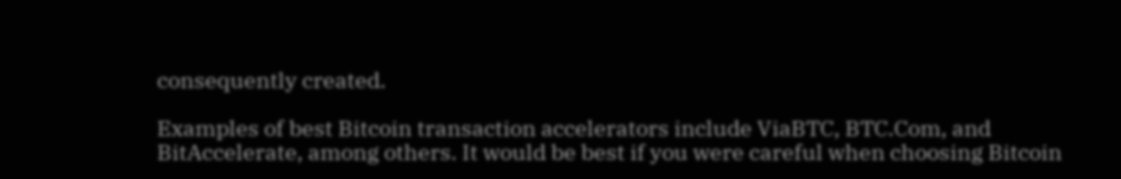consequently created.

Examples of best Bitcoin transaction accelerators include ViaBTC, BTC.Com, and BitAccelerate, among others. It would be best if you were careful when choosing Bitcoin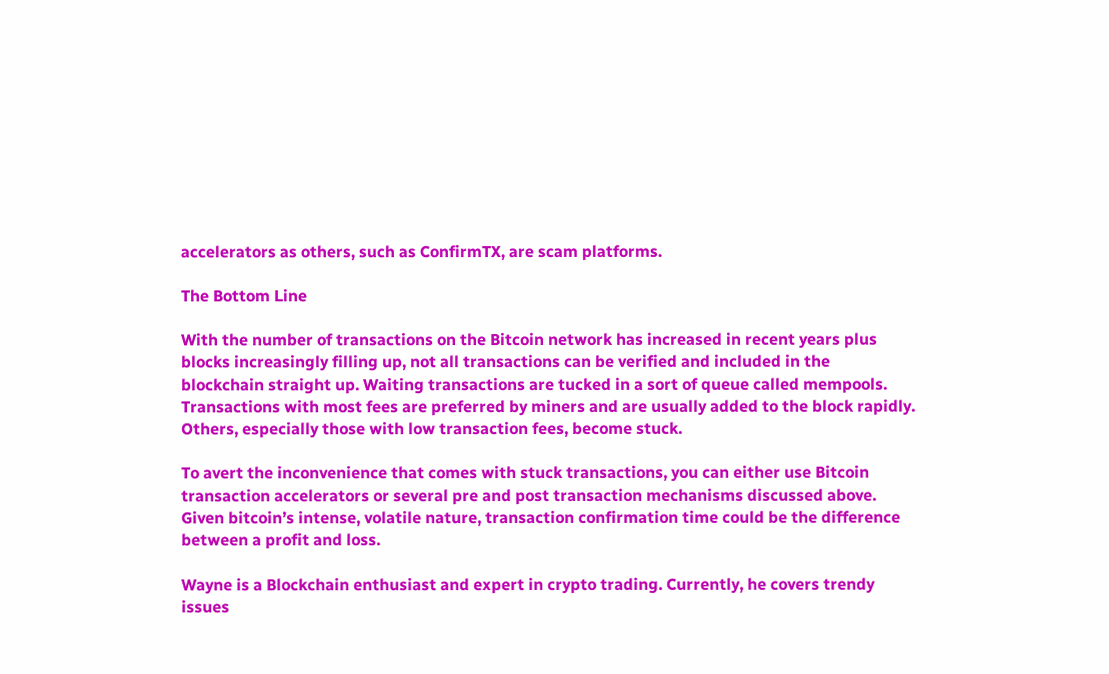accelerators as others, such as ConfirmTX, are scam platforms.

The Bottom Line

With the number of transactions on the Bitcoin network has increased in recent years plus blocks increasingly filling up, not all transactions can be verified and included in the blockchain straight up. Waiting transactions are tucked in a sort of queue called mempools. Transactions with most fees are preferred by miners and are usually added to the block rapidly. Others, especially those with low transaction fees, become stuck.

To avert the inconvenience that comes with stuck transactions, you can either use Bitcoin transaction accelerators or several pre and post transaction mechanisms discussed above. Given bitcoin’s intense, volatile nature, transaction confirmation time could be the difference between a profit and loss.

Wayne is a Blockchain enthusiast and expert in crypto trading. Currently, he covers trendy issues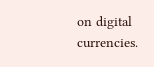on digital currencies.